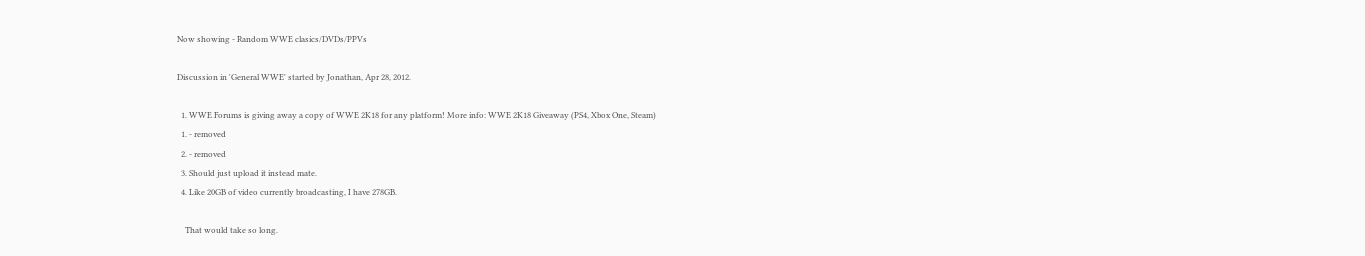Now showing - Random WWE clasics/DVDs/PPVs

Discussion in 'General WWE' started by Jonathan, Apr 28, 2012.

  1. WWE Forums is giving away a copy of WWE 2K18 for any platform! More info: WWE 2K18 Giveaway (PS4, Xbox One, Steam)
  1. - removed
  2. - removed
  3. Should just upload it instead mate.
  4. Like 20GB of video currently broadcasting, I have 278GB.

    That would take so long.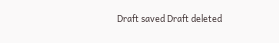Draft saved Draft deleted